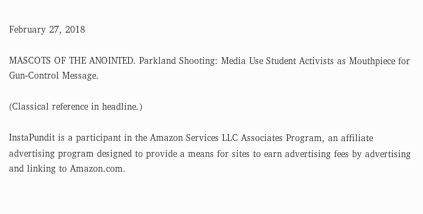February 27, 2018

MASCOTS OF THE ANOINTED. Parkland Shooting: Media Use Student Activists as Mouthpiece for Gun-Control Message.

(Classical reference in headline.)

InstaPundit is a participant in the Amazon Services LLC Associates Program, an affiliate advertising program designed to provide a means for sites to earn advertising fees by advertising and linking to Amazon.com.